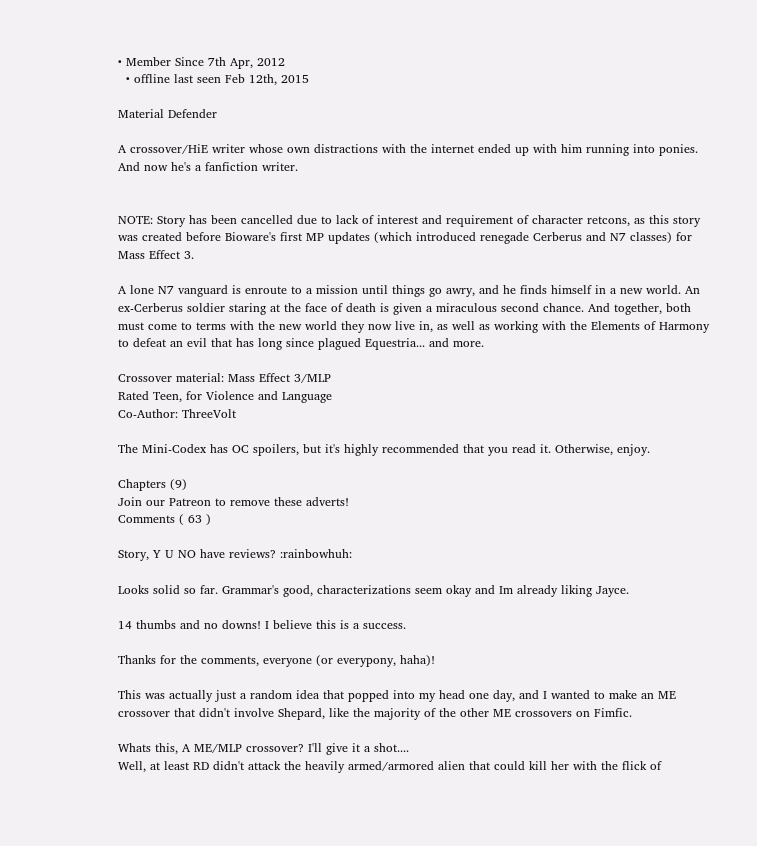• Member Since 7th Apr, 2012
  • offline last seen Feb 12th, 2015

Material Defender

A crossover/HiE writer whose own distractions with the internet ended up with him running into ponies. And now he's a fanfiction writer.


NOTE: Story has been cancelled due to lack of interest and requirement of character retcons, as this story was created before Bioware's first MP updates (which introduced renegade Cerberus and N7 classes) for Mass Effect 3.

A lone N7 vanguard is enroute to a mission until things go awry, and he finds himself in a new world. An ex-Cerberus soldier staring at the face of death is given a miraculous second chance. And together, both must come to terms with the new world they now live in, as well as working with the Elements of Harmony to defeat an evil that has long since plagued Equestria... and more.

Crossover material: Mass Effect 3/MLP
Rated Teen, for Violence and Language
Co-Author: ThreeVolt

The Mini-Codex has OC spoilers, but it's highly recommended that you read it. Otherwise, enjoy.

Chapters (9)
Join our Patreon to remove these adverts!
Comments ( 63 )

Story, Y U NO have reviews? :rainbowhuh:

Looks solid so far. Grammar's good, characterizations seem okay and Im already liking Jayce.

14 thumbs and no downs! I believe this is a success.

Thanks for the comments, everyone (or everypony, haha)!

This was actually just a random idea that popped into my head one day, and I wanted to make an ME crossover that didn't involve Shepard, like the majority of the other ME crossovers on Fimfic.

Whats this, A ME/MLP crossover? I'll give it a shot....
Well, at least RD didn't attack the heavily armed/armored alien that could kill her with the flick of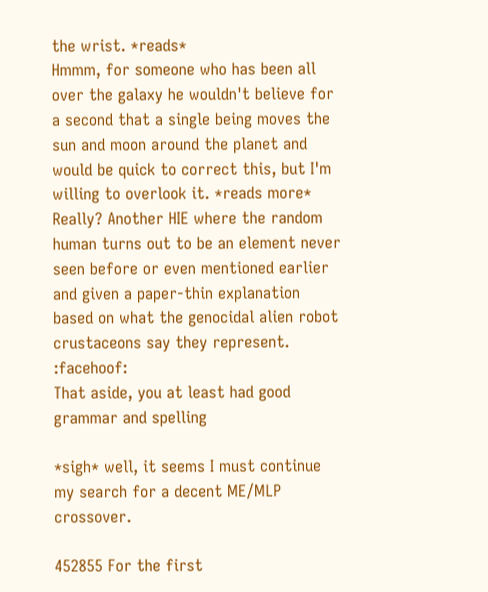the wrist. *reads*
Hmmm, for someone who has been all over the galaxy he wouldn't believe for a second that a single being moves the sun and moon around the planet and would be quick to correct this, but I'm willing to overlook it. *reads more*
Really? Another HIE where the random human turns out to be an element never seen before or even mentioned earlier and given a paper-thin explanation based on what the genocidal alien robot crustaceons say they represent. :facehoof:
That aside, you at least had good grammar and spelling

*sigh* well, it seems I must continue my search for a decent ME/MLP crossover.

452855 For the first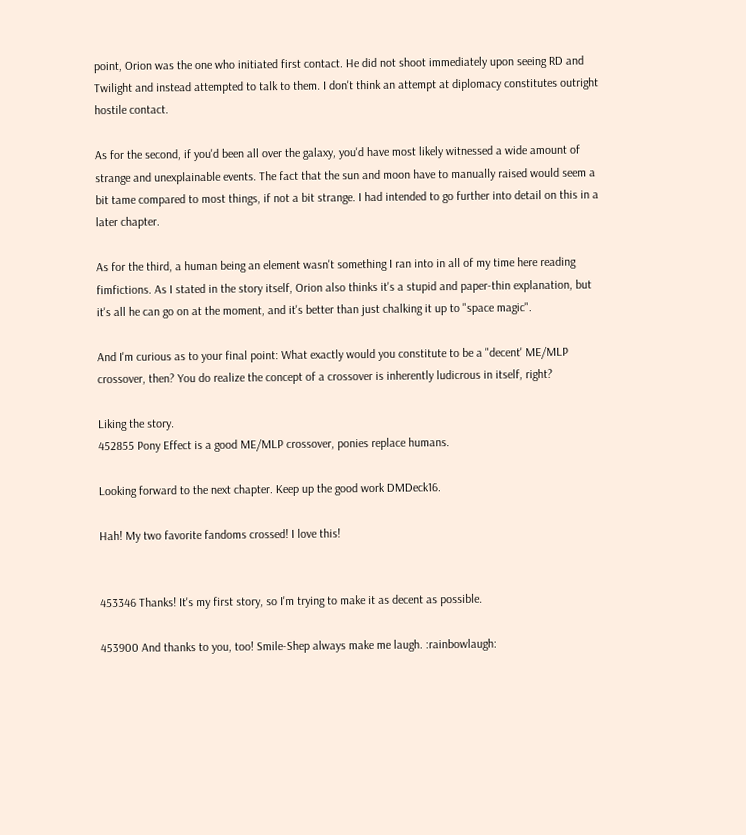point, Orion was the one who initiated first contact. He did not shoot immediately upon seeing RD and Twilight and instead attempted to talk to them. I don't think an attempt at diplomacy constitutes outright hostile contact.

As for the second, if you'd been all over the galaxy, you'd have most likely witnessed a wide amount of strange and unexplainable events. The fact that the sun and moon have to manually raised would seem a bit tame compared to most things, if not a bit strange. I had intended to go further into detail on this in a later chapter.

As for the third, a human being an element wasn't something I ran into in all of my time here reading fimfictions. As I stated in the story itself, Orion also thinks it's a stupid and paper-thin explanation, but it's all he can go on at the moment, and it's better than just chalking it up to "space magic".

And I'm curious as to your final point: What exactly would you constitute to be a "decent' ME/MLP crossover, then? You do realize the concept of a crossover is inherently ludicrous in itself, right?

Liking the story.
452855 Pony Effect is a good ME/MLP crossover, ponies replace humans.

Looking forward to the next chapter. Keep up the good work DMDeck16.

Hah! My two favorite fandoms crossed! I love this!


453346 Thanks! It's my first story, so I'm trying to make it as decent as possible.

453900 And thanks to you, too! Smile-Shep always make me laugh. :rainbowlaugh: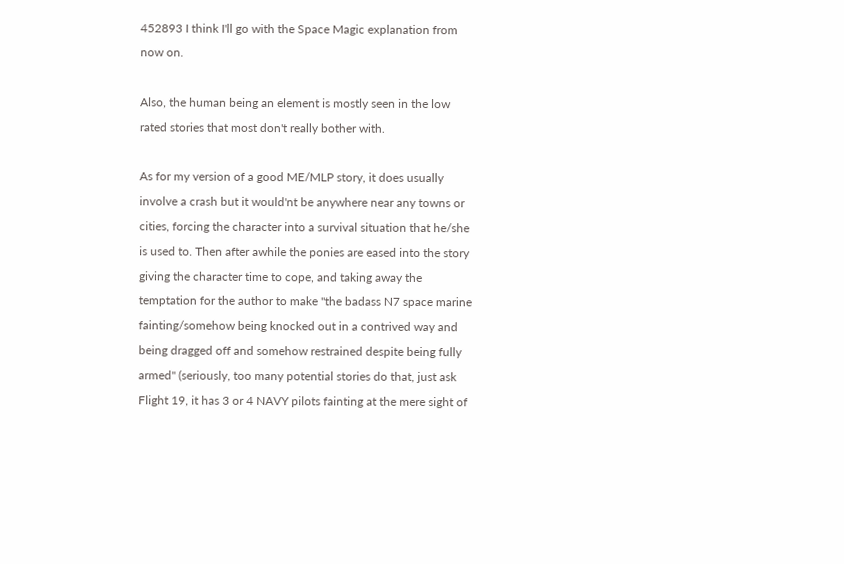452893 I think I'll go with the Space Magic explanation from now on.

Also, the human being an element is mostly seen in the low rated stories that most don't really bother with.

As for my version of a good ME/MLP story, it does usually involve a crash but it would'nt be anywhere near any towns or cities, forcing the character into a survival situation that he/she is used to. Then after awhile the ponies are eased into the story giving the character time to cope, and taking away the temptation for the author to make "the badass N7 space marine fainting/somehow being knocked out in a contrived way and being dragged off and somehow restrained despite being fully armed" (seriously, too many potential stories do that, just ask Flight 19, it has 3 or 4 NAVY pilots fainting at the mere sight of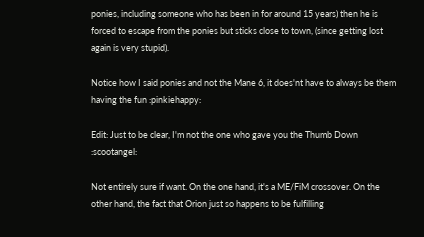ponies, including someone who has been in for around 15 years) then he is forced to escape from the ponies but sticks close to town, (since getting lost again is very stupid).

Notice how I said ponies and not the Mane 6, it does'nt have to always be them having the fun :pinkiehappy:

Edit: Just to be clear, I'm not the one who gave you the Thumb Down :scootangel:

Not entirely sure if want. On the one hand, it's a ME/FiM crossover. On the other hand, the fact that Orion just so happens to be fulfilling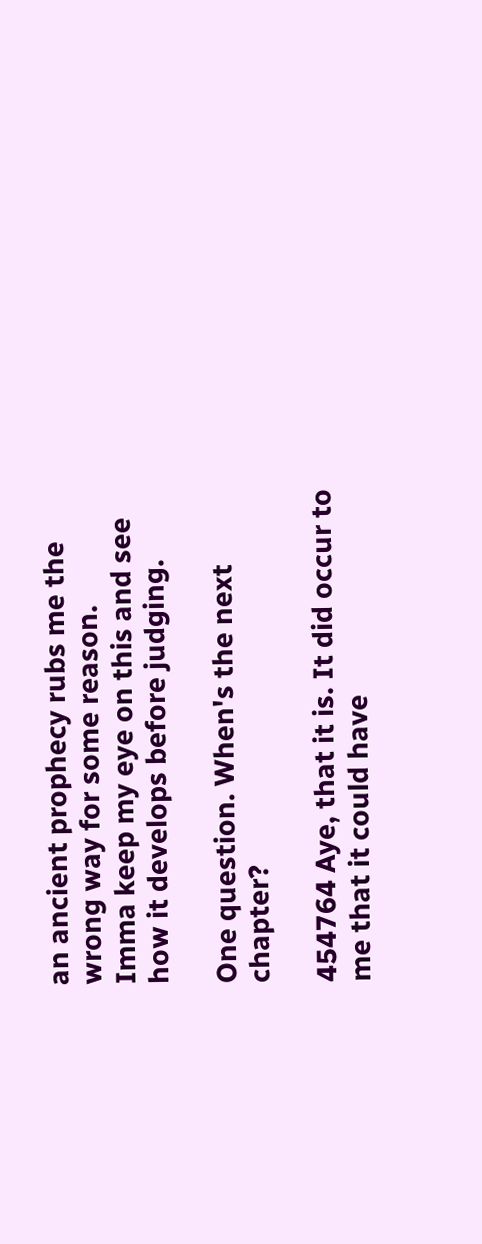an ancient prophecy rubs me the wrong way for some reason.
Imma keep my eye on this and see how it develops before judging.

One question. When's the next chapter?

454764 Aye, that it is. It did occur to me that it could have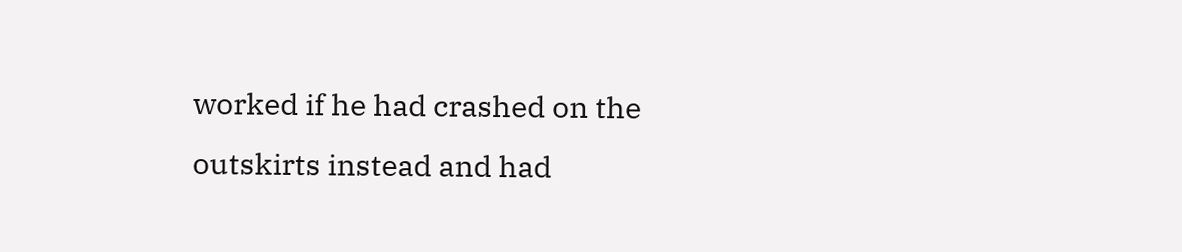worked if he had crashed on the outskirts instead and had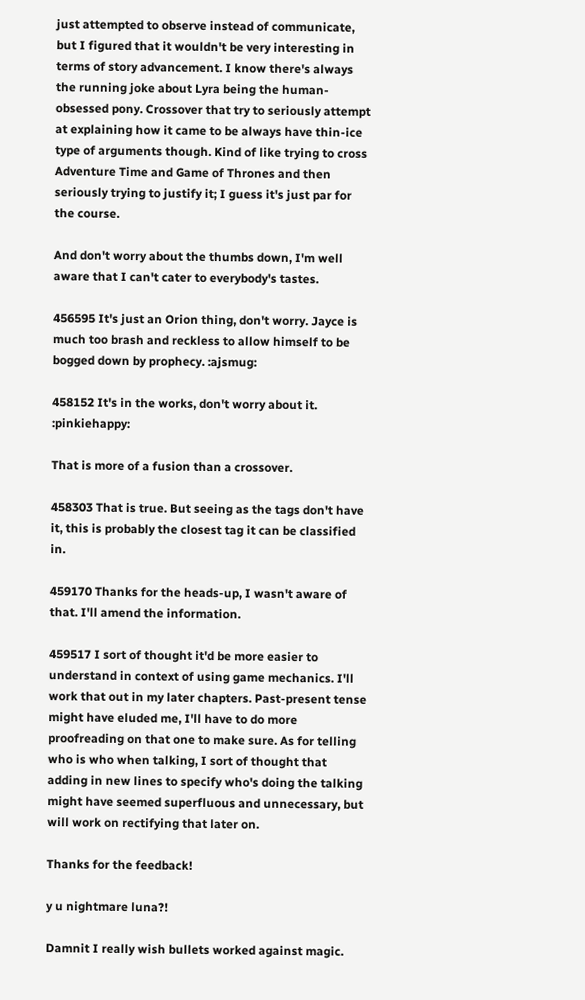just attempted to observe instead of communicate, but I figured that it wouldn't be very interesting in terms of story advancement. I know there's always the running joke about Lyra being the human-obsessed pony. Crossover that try to seriously attempt at explaining how it came to be always have thin-ice type of arguments though. Kind of like trying to cross Adventure Time and Game of Thrones and then seriously trying to justify it; I guess it's just par for the course.

And don't worry about the thumbs down, I'm well aware that I can't cater to everybody's tastes.

456595 It's just an Orion thing, don't worry. Jayce is much too brash and reckless to allow himself to be bogged down by prophecy. :ajsmug:

458152 It's in the works, don't worry about it. :pinkiehappy:

That is more of a fusion than a crossover.

458303 That is true. But seeing as the tags don't have it, this is probably the closest tag it can be classified in.

459170 Thanks for the heads-up, I wasn't aware of that. I'll amend the information.

459517 I sort of thought it'd be more easier to understand in context of using game mechanics. I'll work that out in my later chapters. Past-present tense might have eluded me, I'll have to do more proofreading on that one to make sure. As for telling who is who when talking, I sort of thought that adding in new lines to specify who's doing the talking might have seemed superfluous and unnecessary, but will work on rectifying that later on.

Thanks for the feedback!

y u nightmare luna?!

Damnit I really wish bullets worked against magic.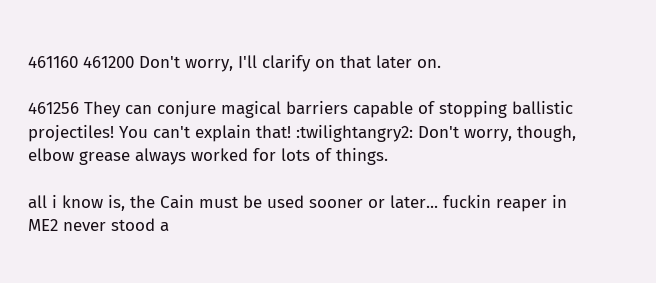461160 461200 Don't worry, I'll clarify on that later on.

461256 They can conjure magical barriers capable of stopping ballistic projectiles! You can't explain that! :twilightangry2: Don't worry, though, elbow grease always worked for lots of things.

all i know is, the Cain must be used sooner or later... fuckin reaper in ME2 never stood a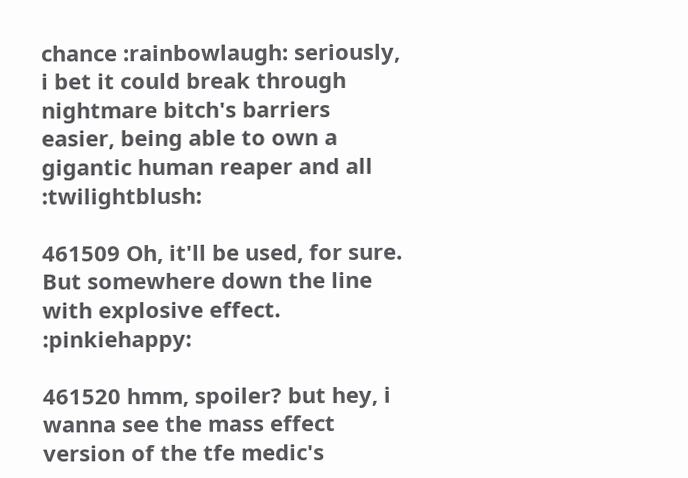chance :rainbowlaugh: seriously, i bet it could break through nightmare bitch's barriers easier, being able to own a gigantic human reaper and all :twilightblush:

461509 Oh, it'll be used, for sure. But somewhere down the line with explosive effect. :pinkiehappy:

461520 hmm, spoiler? but hey, i wanna see the mass effect version of the tfe medic's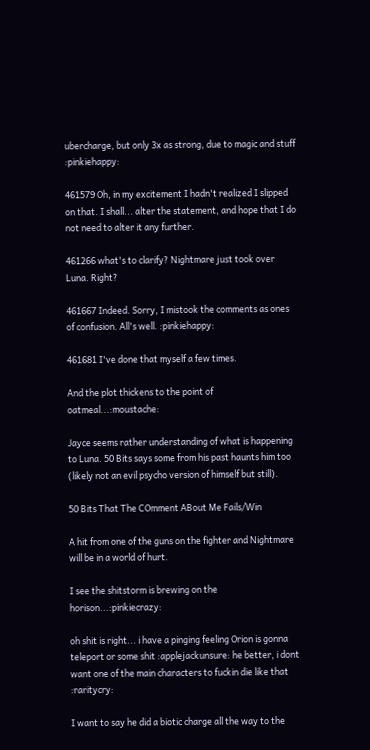ubercharge, but only 3x as strong, due to magic and stuff :pinkiehappy:

461579 Oh, in my excitement I hadn't realized I slipped on that. I shall... alter the statement, and hope that I do not need to alter it any further.

461266 what's to clarify? Nightmare just took over Luna. Right?

461667 Indeed. Sorry, I mistook the comments as ones of confusion. All's well. :pinkiehappy:

461681 I've done that myself a few times.

And the plot thickens to the point of oatmeal...:moustache:

Jayce seems rather understanding of what is happening to Luna. 50 Bits says some from his past haunts him too (likely not an evil psycho version of himself but still).

50 Bits That The COmment ABout Me Fails/Win

A hit from one of the guns on the fighter and Nightmare will be in a world of hurt.

I see the shitstorm is brewing on the horison...:pinkiecrazy:

oh shit is right... i have a pinging feeling Orion is gonna teleport or some shit :applejackunsure: he better, i dont want one of the main characters to fuckin die like that :raritycry:

I want to say he did a biotic charge all the way to the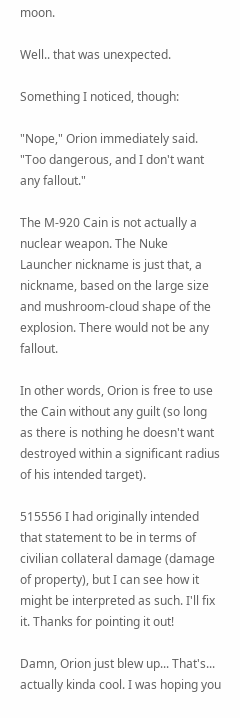moon.

Well.. that was unexpected.

Something I noticed, though:

"Nope," Orion immediately said. "Too dangerous, and I don't want any fallout."

The M-920 Cain is not actually a nuclear weapon. The Nuke Launcher nickname is just that, a nickname, based on the large size and mushroom-cloud shape of the explosion. There would not be any fallout.

In other words, Orion is free to use the Cain without any guilt (so long as there is nothing he doesn't want destroyed within a significant radius of his intended target).

515556 I had originally intended that statement to be in terms of civilian collateral damage (damage of property), but I can see how it might be interpreted as such. I'll fix it. Thanks for pointing it out!

Damn, Orion just blew up... That's... actually kinda cool. I was hoping you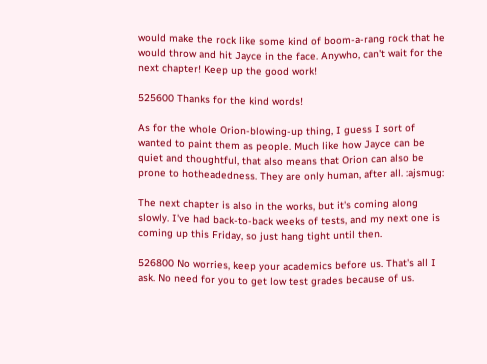would make the rock like some kind of boom-a-rang rock that he would throw and hit Jayce in the face. Anywho, can't wait for the next chapter! Keep up the good work!

525600 Thanks for the kind words!

As for the whole Orion-blowing-up thing, I guess I sort of wanted to paint them as people. Much like how Jayce can be quiet and thoughtful, that also means that Orion can also be prone to hotheadedness. They are only human, after all. :ajsmug:

The next chapter is also in the works, but it's coming along slowly. I've had back-to-back weeks of tests, and my next one is coming up this Friday, so just hang tight until then.

526800 No worries, keep your academics before us. That's all I ask. No need for you to get low test grades because of us.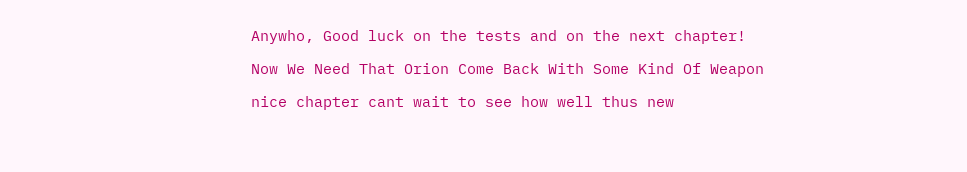Anywho, Good luck on the tests and on the next chapter!

Now We Need That Orion Come Back With Some Kind Of Weapon

nice chapter cant wait to see how well thus new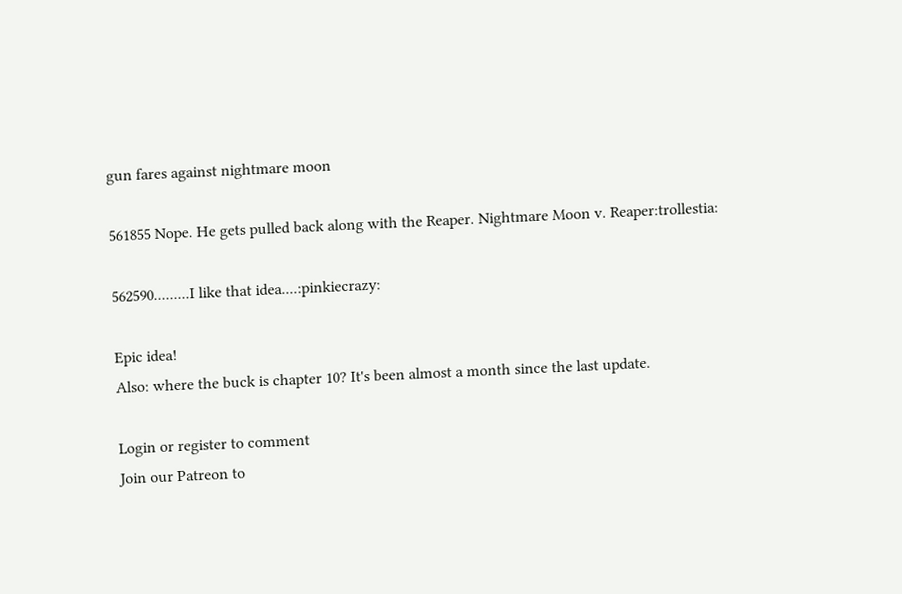gun fares against nightmare moon

561855 Nope. He gets pulled back along with the Reaper. Nightmare Moon v. Reaper:trollestia:

562590.........I like that idea....:pinkiecrazy:

Epic idea!
Also: where the buck is chapter 10? It's been almost a month since the last update.

Login or register to comment
Join our Patreon to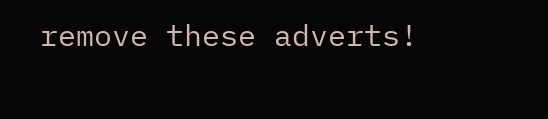remove these adverts!